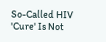So-Called HIV 'Cure' Is Not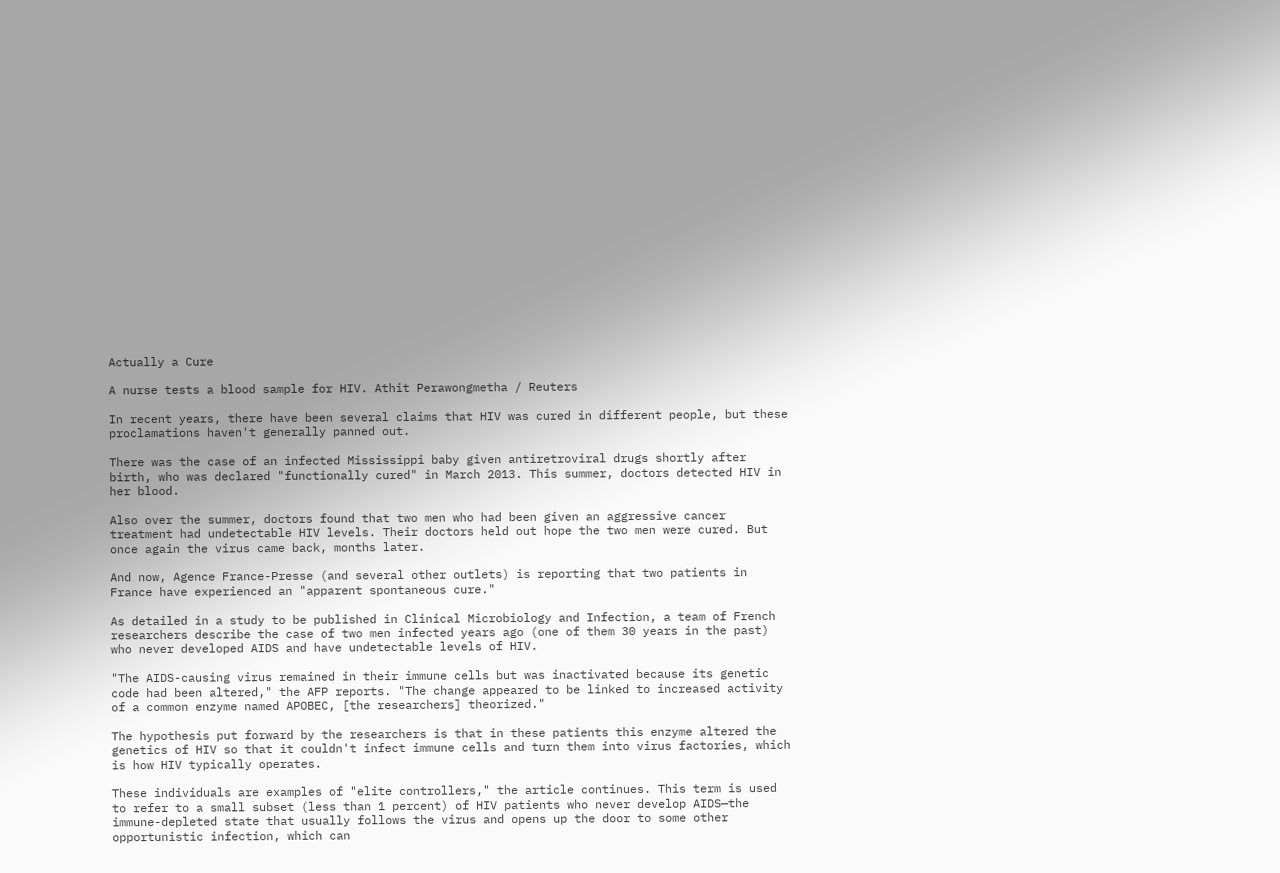Actually a Cure

A nurse tests a blood sample for HIV. Athit Perawongmetha / Reuters

In recent years, there have been several claims that HIV was cured in different people, but these proclamations haven't generally panned out.

There was the case of an infected Mississippi baby given antiretroviral drugs shortly after birth, who was declared "functionally cured" in March 2013. This summer, doctors detected HIV in her blood.

Also over the summer, doctors found that two men who had been given an aggressive cancer treatment had undetectable HIV levels. Their doctors held out hope the two men were cured. But once again the virus came back, months later.

And now, Agence France-Presse (and several other outlets) is reporting that two patients in France have experienced an "apparent spontaneous cure."

As detailed in a study to be published in Clinical Microbiology and Infection, a team of French researchers describe the case of two men infected years ago (one of them 30 years in the past) who never developed AIDS and have undetectable levels of HIV.

"The AIDS-causing virus remained in their immune cells but was inactivated because its genetic code had been altered," the AFP reports. "The change appeared to be linked to increased activity of a common enzyme named APOBEC, [the researchers] theorized."

The hypothesis put forward by the researchers is that in these patients this enzyme altered the genetics of HIV so that it couldn't infect immune cells and turn them into virus factories, which is how HIV typically operates.

These individuals are examples of "elite controllers," the article continues. This term is used to refer to a small subset (less than 1 percent) of HIV patients who never develop AIDS—the immune-depleted state that usually follows the virus and opens up the door to some other opportunistic infection, which can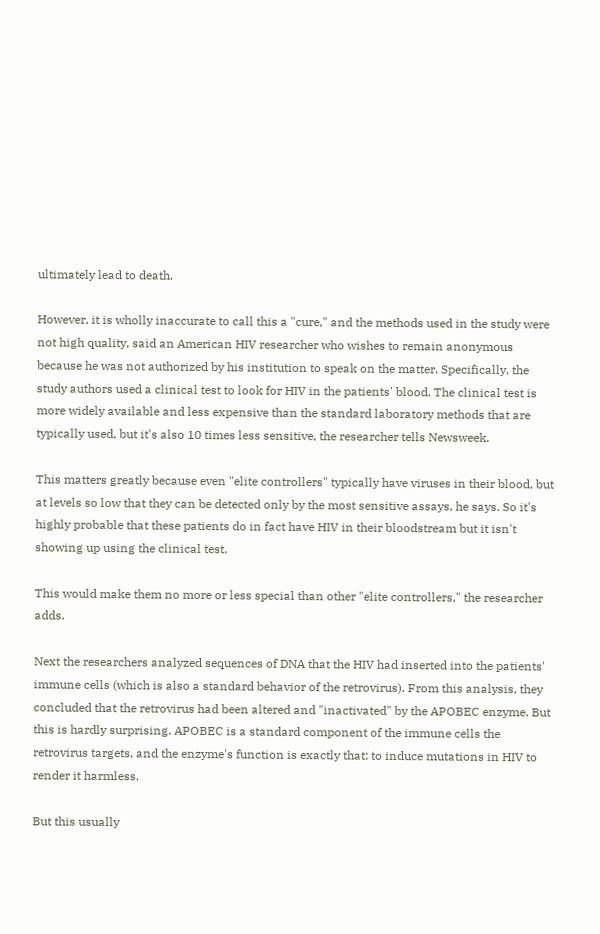ultimately lead to death.

However, it is wholly inaccurate to call this a "cure," and the methods used in the study were not high quality, said an American HIV researcher who wishes to remain anonymous because he was not authorized by his institution to speak on the matter. Specifically, the study authors used a clinical test to look for HIV in the patients' blood. The clinical test is more widely available and less expensive than the standard laboratory methods that are typically used, but it's also 10 times less sensitive, the researcher tells Newsweek.

This matters greatly because even "elite controllers" typically have viruses in their blood, but at levels so low that they can be detected only by the most sensitive assays, he says. So it's highly probable that these patients do in fact have HIV in their bloodstream but it isn't showing up using the clinical test.

This would make them no more or less special than other "elite controllers," the researcher adds.

Next the researchers analyzed sequences of DNA that the HIV had inserted into the patients' immune cells (which is also a standard behavior of the retrovirus). From this analysis, they concluded that the retrovirus had been altered and "inactivated" by the APOBEC enzyme. But this is hardly surprising. APOBEC is a standard component of the immune cells the retrovirus targets, and the enzyme's function is exactly that: to induce mutations in HIV to render it harmless.

But this usually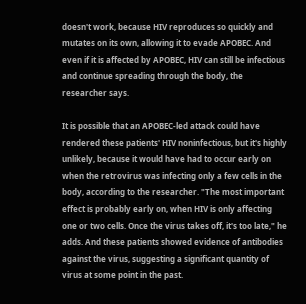doesn't work, because HIV reproduces so quickly and mutates on its own, allowing it to evade APOBEC. And even if it is affected by APOBEC, HIV can still be infectious and continue spreading through the body, the researcher says.

It is possible that an APOBEC-led attack could have rendered these patients' HIV noninfectious, but it's highly unlikely, because it would have had to occur early on when the retrovirus was infecting only a few cells in the body, according to the researcher. "The most important effect is probably early on, when HIV is only affecting one or two cells. Once the virus takes off, it's too late," he adds. And these patients showed evidence of antibodies against the virus, suggesting a significant quantity of virus at some point in the past.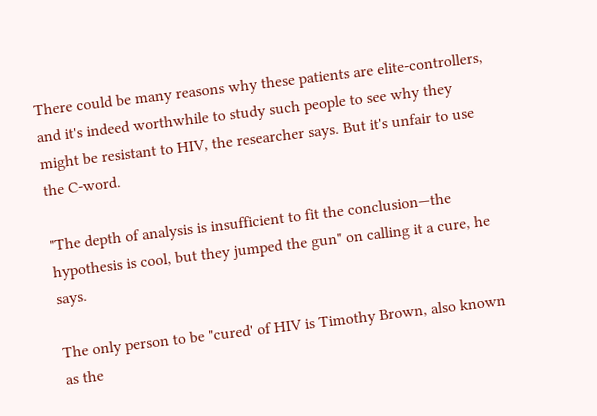There could be many reasons why these patients are elite-controllers, and it's indeed worthwhile to study such people to see why they might be resistant to HIV, the researcher says. But it's unfair to use the C-word.

"The depth of analysis is insufficient to fit the conclusion—the hypothesis is cool, but they jumped the gun" on calling it a cure, he says.

The only person to be "cured' of HIV is Timothy Brown, also known as the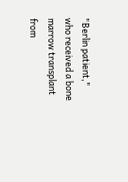"Berlin patient," who received a bone marrow transplant from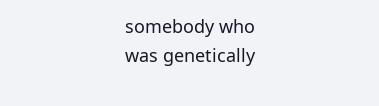somebody who was genetically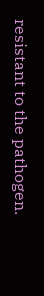resistant to the pathogen.